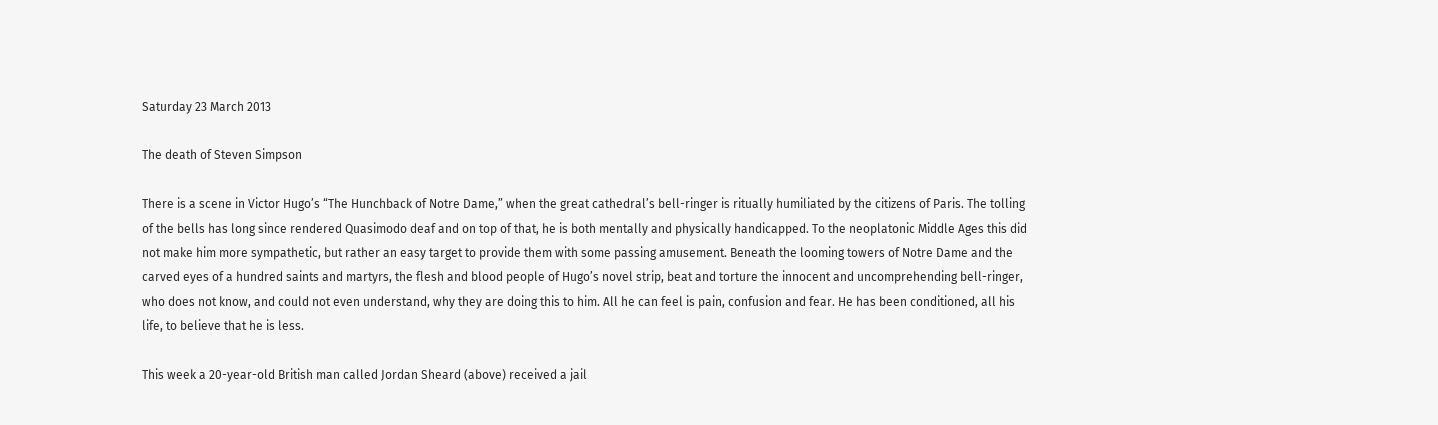Saturday 23 March 2013

The death of Steven Simpson

There is a scene in Victor Hugo’s “The Hunchback of Notre Dame,” when the great cathedral’s bell-ringer is ritually humiliated by the citizens of Paris. The tolling of the bells has long since rendered Quasimodo deaf and on top of that, he is both mentally and physically handicapped. To the neoplatonic Middle Ages this did not make him more sympathetic, but rather an easy target to provide them with some passing amusement. Beneath the looming towers of Notre Dame and the carved eyes of a hundred saints and martyrs, the flesh and blood people of Hugo’s novel strip, beat and torture the innocent and uncomprehending bell-ringer, who does not know, and could not even understand, why they are doing this to him. All he can feel is pain, confusion and fear. He has been conditioned, all his life, to believe that he is less.

This week a 20-year-old British man called Jordan Sheard (above) received a jail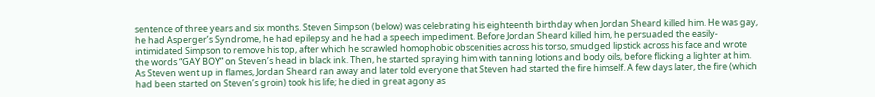sentence of three years and six months. Steven Simpson (below) was celebrating his eighteenth birthday when Jordan Sheard killed him. He was gay, he had Asperger’s Syndrome, he had epilepsy and he had a speech impediment. Before Jordan Sheard killed him, he persuaded the easily-intimidated Simpson to remove his top, after which he scrawled homophobic obscenities across his torso, smudged lipstick across his face and wrote the words “GAY BOY” on Steven’s head in black ink. Then, he started spraying him with tanning lotions and body oils, before flicking a lighter at him. As Steven went up in flames, Jordan Sheard ran away and later told everyone that Steven had started the fire himself. A few days later, the fire (which had been started on Steven’s groin) took his life; he died in great agony as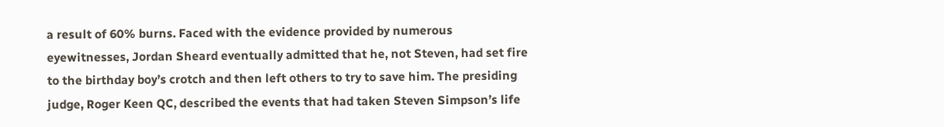a result of 60% burns. Faced with the evidence provided by numerous eyewitnesses, Jordan Sheard eventually admitted that he, not Steven, had set fire to the birthday boy’s crotch and then left others to try to save him. The presiding judge, Roger Keen QC, described the events that had taken Steven Simpson’s life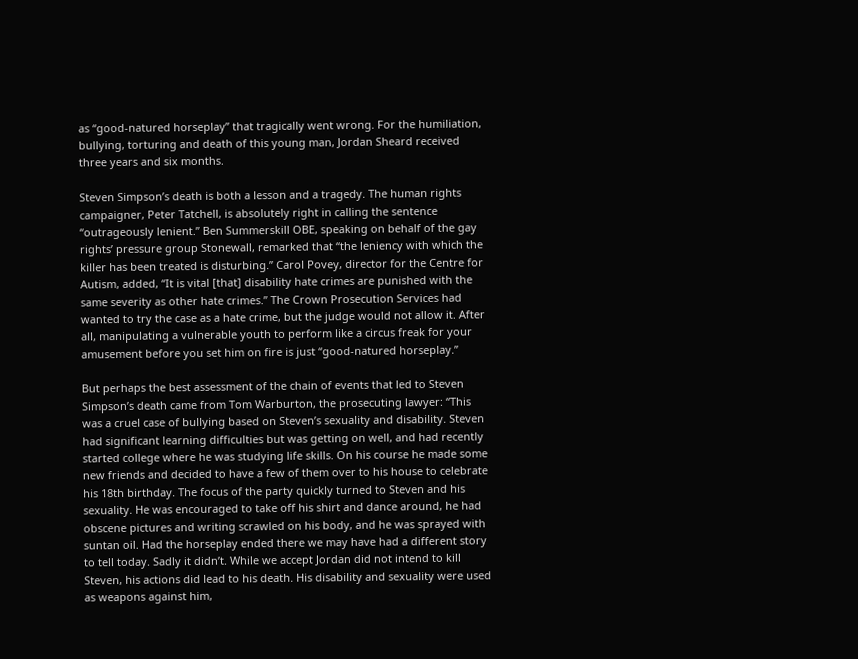as “good-natured horseplay” that tragically went wrong. For the humiliation, bullying, torturing and death of this young man, Jordan Sheard received three years and six months.

Steven Simpson’s death is both a lesson and a tragedy. The human rights campaigner, Peter Tatchell, is absolutely right in calling the sentence “outrageously lenient.” Ben Summerskill OBE, speaking on behalf of the gay rights’ pressure group Stonewall, remarked that “the leniency with which the killer has been treated is disturbing.” Carol Povey, director for the Centre for Autism, added, “It is vital [that] disability hate crimes are punished with the same severity as other hate crimes.” The Crown Prosecution Services had wanted to try the case as a hate crime, but the judge would not allow it. After all, manipulating a vulnerable youth to perform like a circus freak for your amusement before you set him on fire is just “good-natured horseplay.”

But perhaps the best assessment of the chain of events that led to Steven Simpson’s death came from Tom Warburton, the prosecuting lawyer: “This was a cruel case of bullying based on Steven’s sexuality and disability. Steven had significant learning difficulties but was getting on well, and had recently started college where he was studying life skills. On his course he made some new friends and decided to have a few of them over to his house to celebrate his 18th birthday. The focus of the party quickly turned to Steven and his sexuality. He was encouraged to take off his shirt and dance around, he had obscene pictures and writing scrawled on his body, and he was sprayed with suntan oil. Had the horseplay ended there we may have had a different story to tell today. Sadly it didn’t. While we accept Jordan did not intend to kill Steven, his actions did lead to his death. His disability and sexuality were used as weapons against him,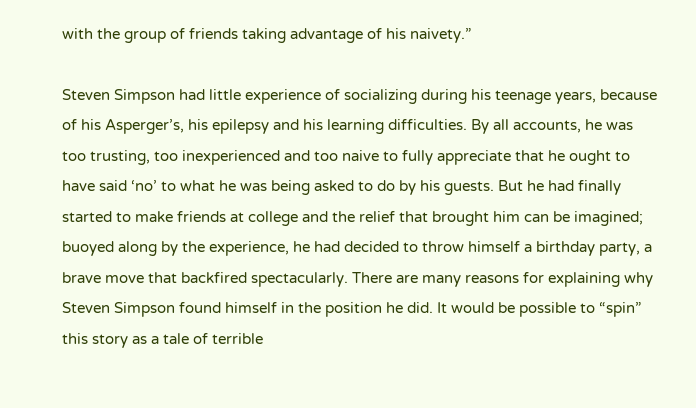with the group of friends taking advantage of his naivety.”

Steven Simpson had little experience of socializing during his teenage years, because of his Asperger’s, his epilepsy and his learning difficulties. By all accounts, he was too trusting, too inexperienced and too naive to fully appreciate that he ought to have said ‘no’ to what he was being asked to do by his guests. But he had finally started to make friends at college and the relief that brought him can be imagined; buoyed along by the experience, he had decided to throw himself a birthday party, a brave move that backfired spectacularly. There are many reasons for explaining why Steven Simpson found himself in the position he did. It would be possible to “spin” this story as a tale of terrible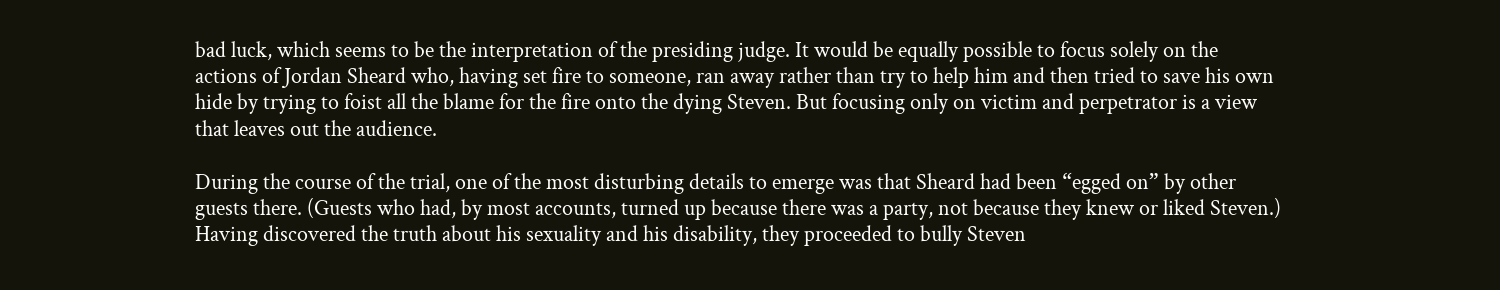bad luck, which seems to be the interpretation of the presiding judge. It would be equally possible to focus solely on the actions of Jordan Sheard who, having set fire to someone, ran away rather than try to help him and then tried to save his own hide by trying to foist all the blame for the fire onto the dying Steven. But focusing only on victim and perpetrator is a view that leaves out the audience.

During the course of the trial, one of the most disturbing details to emerge was that Sheard had been “egged on” by other guests there. (Guests who had, by most accounts, turned up because there was a party, not because they knew or liked Steven.) Having discovered the truth about his sexuality and his disability, they proceeded to bully Steven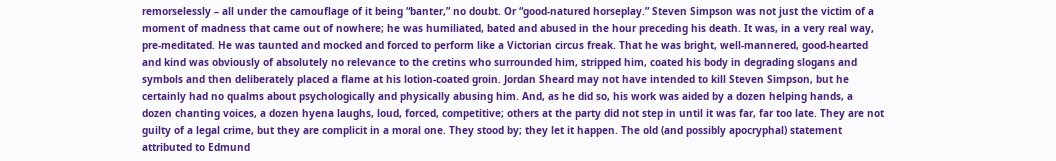remorselessly – all under the camouflage of it being “banter,” no doubt. Or “good-natured horseplay.” Steven Simpson was not just the victim of a moment of madness that came out of nowhere; he was humiliated, bated and abused in the hour preceding his death. It was, in a very real way, pre-meditated. He was taunted and mocked and forced to perform like a Victorian circus freak. That he was bright, well-mannered, good-hearted and kind was obviously of absolutely no relevance to the cretins who surrounded him, stripped him, coated his body in degrading slogans and symbols and then deliberately placed a flame at his lotion-coated groin. Jordan Sheard may not have intended to kill Steven Simpson, but he certainly had no qualms about psychologically and physically abusing him. And, as he did so, his work was aided by a dozen helping hands, a dozen chanting voices, a dozen hyena laughs, loud, forced, competitive; others at the party did not step in until it was far, far too late. They are not guilty of a legal crime, but they are complicit in a moral one. They stood by; they let it happen. The old (and possibly apocryphal) statement attributed to Edmund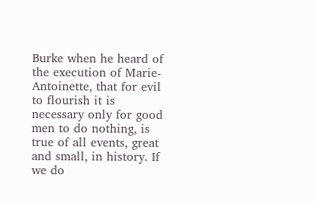Burke when he heard of the execution of Marie-Antoinette, that for evil to flourish it is necessary only for good men to do nothing, is true of all events, great and small, in history. If we do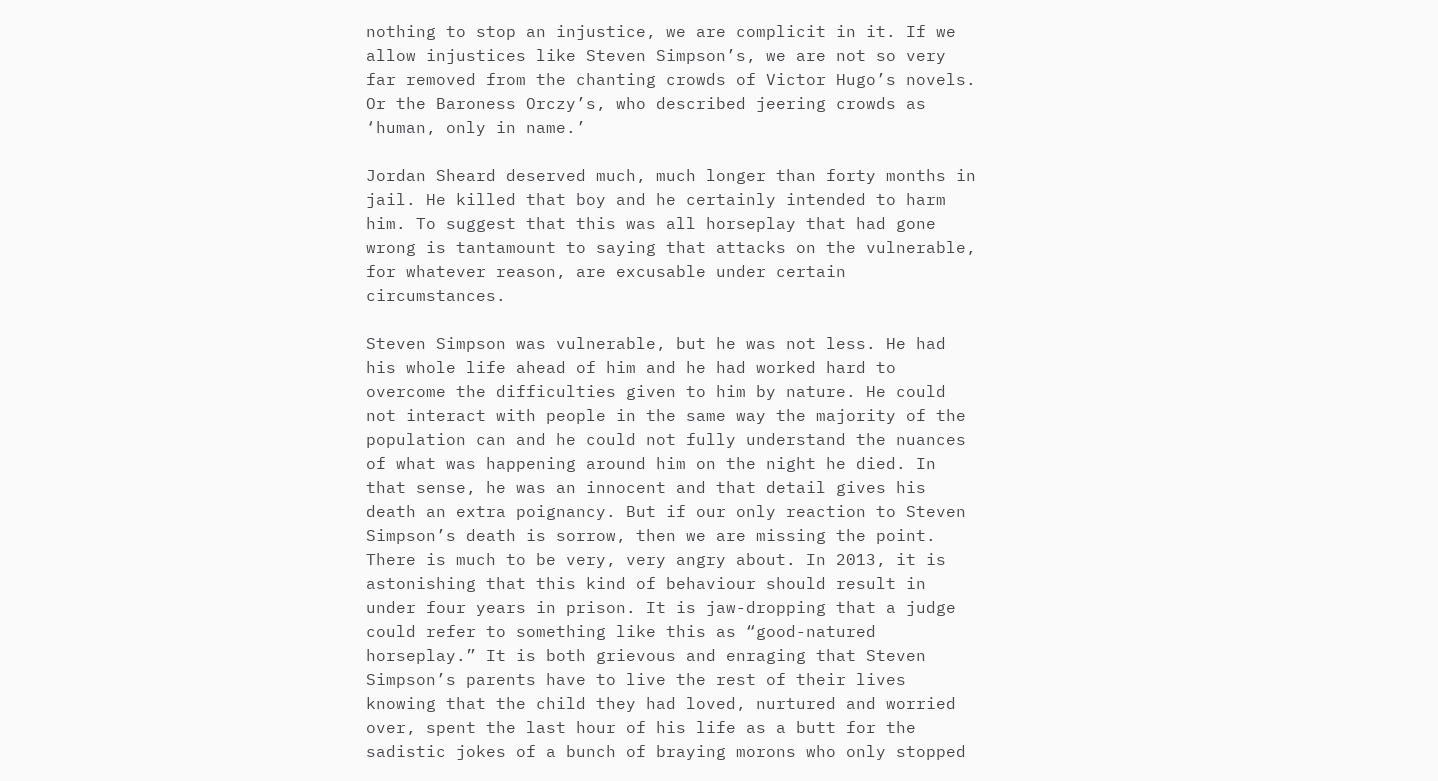nothing to stop an injustice, we are complicit in it. If we allow injustices like Steven Simpson’s, we are not so very far removed from the chanting crowds of Victor Hugo’s novels. Or the Baroness Orczy’s, who described jeering crowds as ‘human, only in name.’

Jordan Sheard deserved much, much longer than forty months in jail. He killed that boy and he certainly intended to harm him. To suggest that this was all horseplay that had gone wrong is tantamount to saying that attacks on the vulnerable, for whatever reason, are excusable under certain circumstances.

Steven Simpson was vulnerable, but he was not less. He had his whole life ahead of him and he had worked hard to overcome the difficulties given to him by nature. He could not interact with people in the same way the majority of the population can and he could not fully understand the nuances of what was happening around him on the night he died. In that sense, he was an innocent and that detail gives his death an extra poignancy. But if our only reaction to Steven Simpson’s death is sorrow, then we are missing the point. There is much to be very, very angry about. In 2013, it is astonishing that this kind of behaviour should result in under four years in prison. It is jaw-dropping that a judge could refer to something like this as “good-natured horseplay.” It is both grievous and enraging that Steven Simpson’s parents have to live the rest of their lives knowing that the child they had loved, nurtured and worried over, spent the last hour of his life as a butt for the sadistic jokes of a bunch of braying morons who only stopped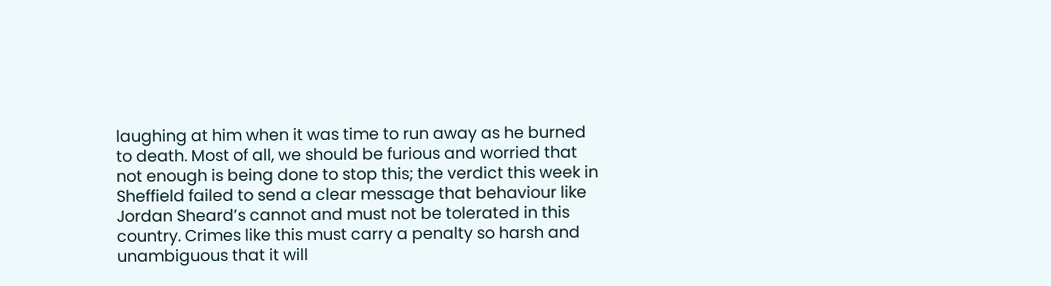laughing at him when it was time to run away as he burned to death. Most of all, we should be furious and worried that not enough is being done to stop this; the verdict this week in Sheffield failed to send a clear message that behaviour like Jordan Sheard’s cannot and must not be tolerated in this country. Crimes like this must carry a penalty so harsh and unambiguous that it will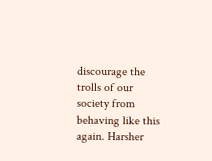discourage the trolls of our society from behaving like this again. Harsher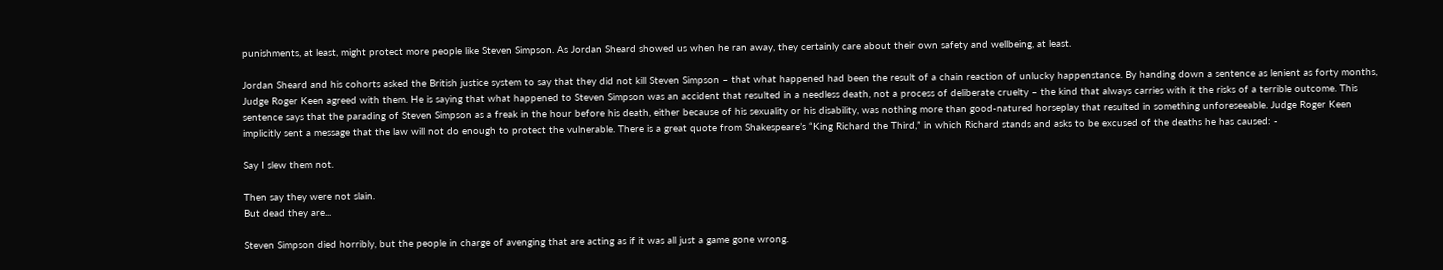punishments, at least, might protect more people like Steven Simpson. As Jordan Sheard showed us when he ran away, they certainly care about their own safety and wellbeing, at least.

Jordan Sheard and his cohorts asked the British justice system to say that they did not kill Steven Simpson – that what happened had been the result of a chain reaction of unlucky happenstance. By handing down a sentence as lenient as forty months, Judge Roger Keen agreed with them. He is saying that what happened to Steven Simpson was an accident that resulted in a needless death, not a process of deliberate cruelty – the kind that always carries with it the risks of a terrible outcome. This sentence says that the parading of Steven Simpson as a freak in the hour before his death, either because of his sexuality or his disability, was nothing more than good-natured horseplay that resulted in something unforeseeable. Judge Roger Keen implicitly sent a message that the law will not do enough to protect the vulnerable. There is a great quote from Shakespeare’s “King Richard the Third,” in which Richard stands and asks to be excused of the deaths he has caused: -

Say I slew them not.

Then say they were not slain.
But dead they are...

Steven Simpson died horribly, but the people in charge of avenging that are acting as if it was all just a game gone wrong.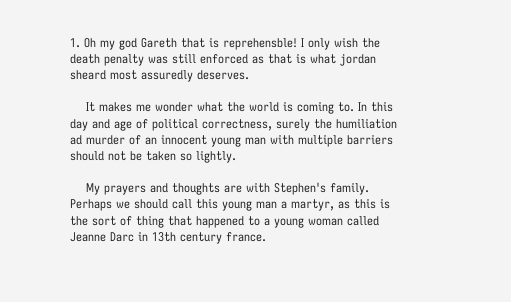1. Oh my god Gareth that is reprehensble! I only wish the death penalty was still enforced as that is what jordan sheard most assuredly deserves.

    It makes me wonder what the world is coming to. In this day and age of political correctness, surely the humiliation ad murder of an innocent young man with multiple barriers should not be taken so lightly.

    My prayers and thoughts are with Stephen's family. Perhaps we should call this young man a martyr, as this is the sort of thing that happened to a young woman called Jeanne Darc in 13th century france.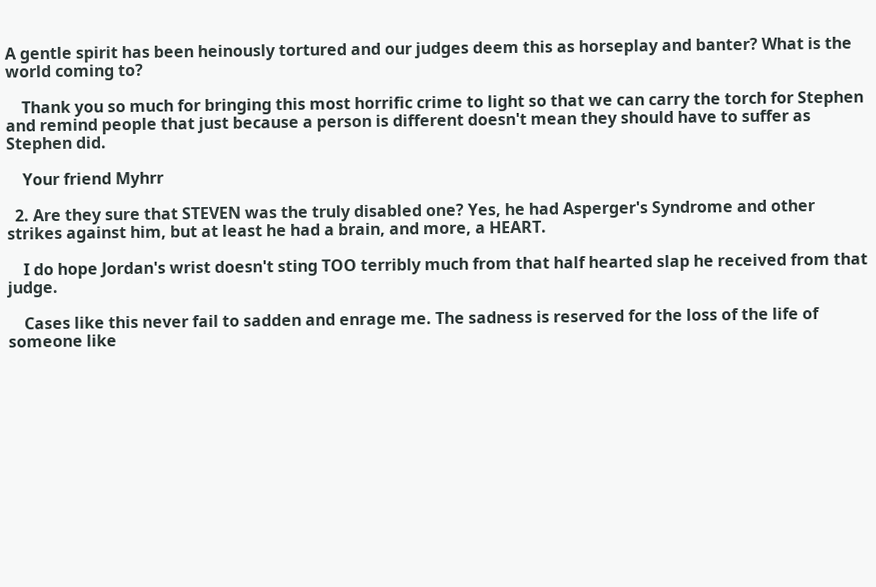A gentle spirit has been heinously tortured and our judges deem this as horseplay and banter? What is the world coming to?

    Thank you so much for bringing this most horrific crime to light so that we can carry the torch for Stephen and remind people that just because a person is different doesn't mean they should have to suffer as Stephen did.

    Your friend Myhrr

  2. Are they sure that STEVEN was the truly disabled one? Yes, he had Asperger's Syndrome and other strikes against him, but at least he had a brain, and more, a HEART.

    I do hope Jordan's wrist doesn't sting TOO terribly much from that half hearted slap he received from that judge.

    Cases like this never fail to sadden and enrage me. The sadness is reserved for the loss of the life of someone like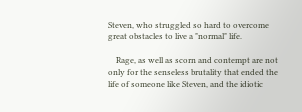Steven, who struggled so hard to overcome great obstacles to live a "normal" life.

    Rage, as well as scorn and contempt are not only for the senseless brutality that ended the life of someone like Steven, and the idiotic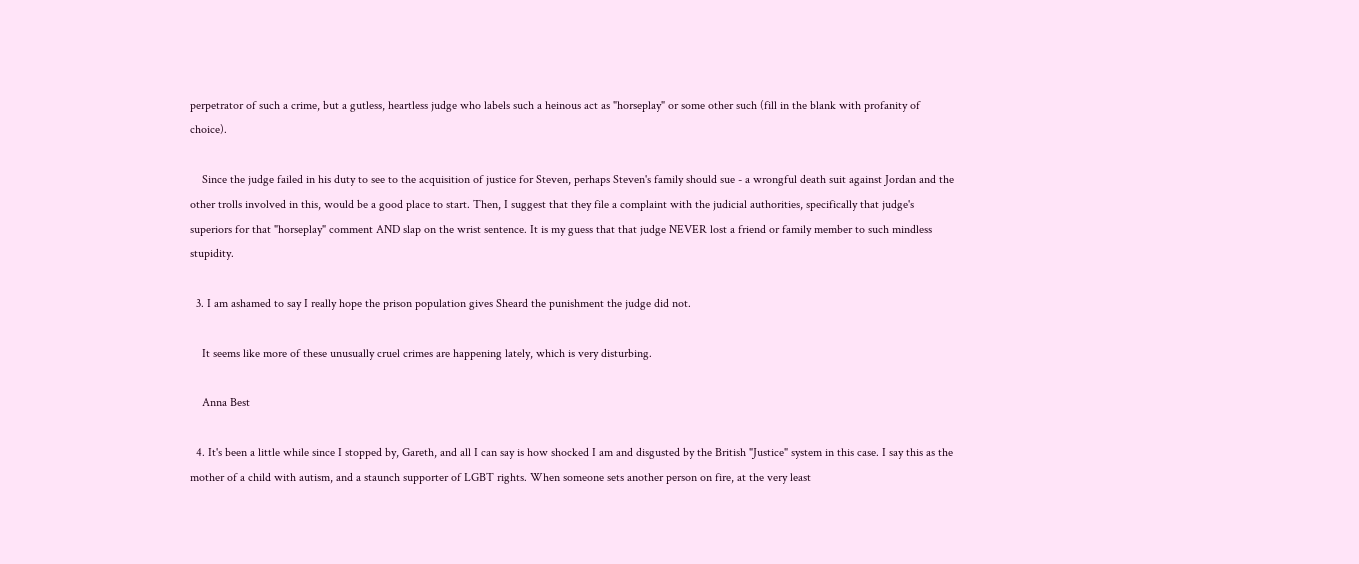perpetrator of such a crime, but a gutless, heartless judge who labels such a heinous act as "horseplay" or some other such (fill in the blank with profanity of choice).

    Since the judge failed in his duty to see to the acquisition of justice for Steven, perhaps Steven's family should sue - a wrongful death suit against Jordan and the other trolls involved in this, would be a good place to start. Then, I suggest that they file a complaint with the judicial authorities, specifically that judge's superiors for that "horseplay" comment AND slap on the wrist sentence. It is my guess that that judge NEVER lost a friend or family member to such mindless stupidity.

  3. I am ashamed to say I really hope the prison population gives Sheard the punishment the judge did not.

    It seems like more of these unusually cruel crimes are happening lately, which is very disturbing.

    Anna Best

  4. It's been a little while since I stopped by, Gareth, and all I can say is how shocked I am and disgusted by the British "Justice" system in this case. I say this as the mother of a child with autism, and a staunch supporter of LGBT rights. When someone sets another person on fire, at the very least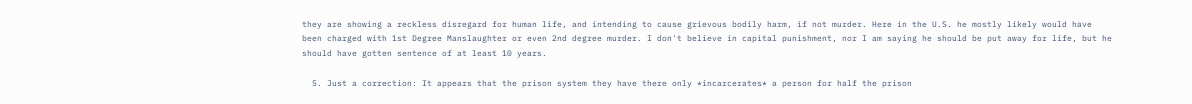they are showing a reckless disregard for human life, and intending to cause grievous bodily harm, if not murder. Here in the U.S. he mostly likely would have been charged with 1st Degree Manslaughter or even 2nd degree murder. I don't believe in capital punishment, nor I am saying he should be put away for life, but he should have gotten sentence of at least 10 years.

  5. Just a correction: It appears that the prison system they have there only *incarcerates* a person for half the prison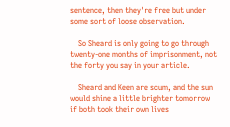sentence, then they're free but under some sort of loose observation.

    So Sheard is only going to go through twenty-one months of imprisonment, not the forty you say in your article.

    Sheard and Keen are scum, and the sun would shine a little brighter tomorrow if both took their own lives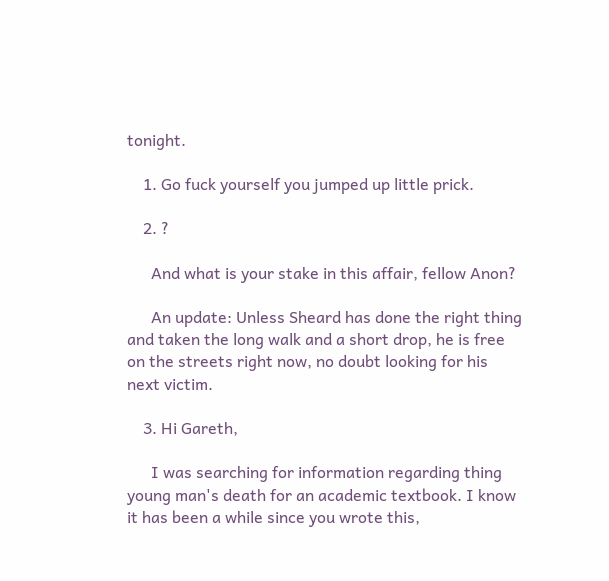tonight.

    1. Go fuck yourself you jumped up little prick.

    2. ?

      And what is your stake in this affair, fellow Anon?

      An update: Unless Sheard has done the right thing and taken the long walk and a short drop, he is free on the streets right now, no doubt looking for his next victim.

    3. Hi Gareth,

      I was searching for information regarding thing young man's death for an academic textbook. I know it has been a while since you wrote this,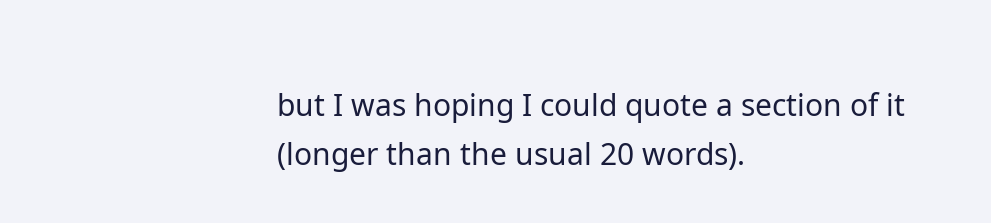but I was hoping I could quote a section of it (longer than the usual 20 words).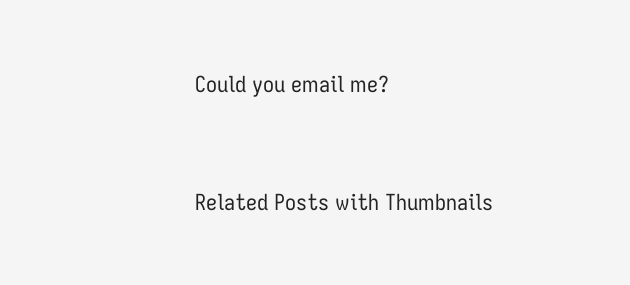Could you email me?


Related Posts with Thumbnails